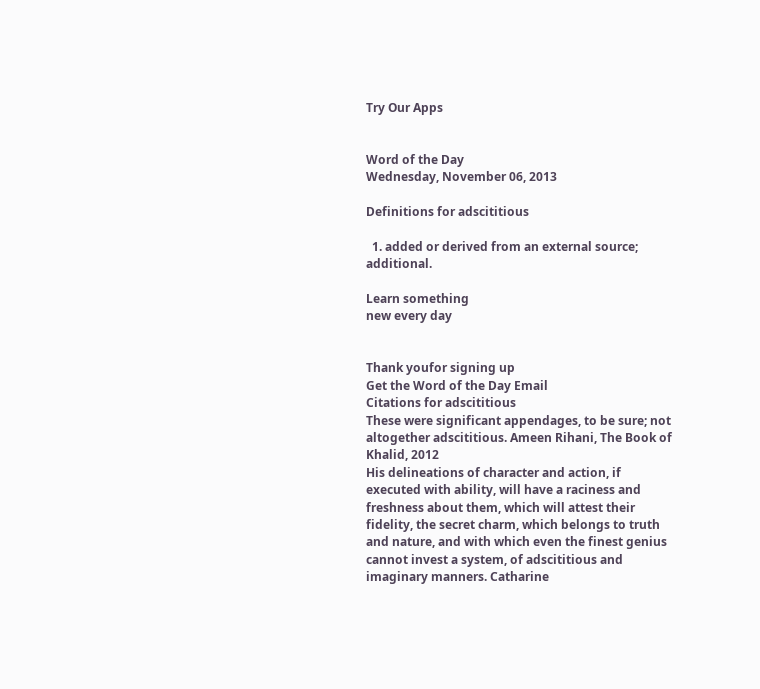Try Our Apps


Word of the Day
Wednesday, November 06, 2013

Definitions for adscititious

  1. added or derived from an external source; additional.

Learn something
new every day


Thank youfor signing up
Get the Word of the Day Email
Citations for adscititious
These were significant appendages, to be sure; not altogether adscititious. Ameen Rihani, The Book of Khalid, 2012
His delineations of character and action, if executed with ability, will have a raciness and freshness about them, which will attest their fidelity, the secret charm, which belongs to truth and nature, and with which even the finest genius cannot invest a system, of adscititious and imaginary manners. Catharine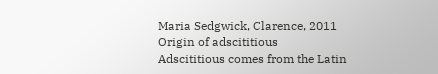Maria Sedgwick, Clarence, 2011
Origin of adscititious
Adscititious comes from the Latin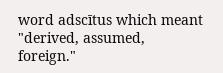word adscītus which meant "derived, assumed, foreign."